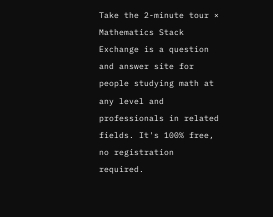Take the 2-minute tour ×
Mathematics Stack Exchange is a question and answer site for people studying math at any level and professionals in related fields. It's 100% free, no registration required.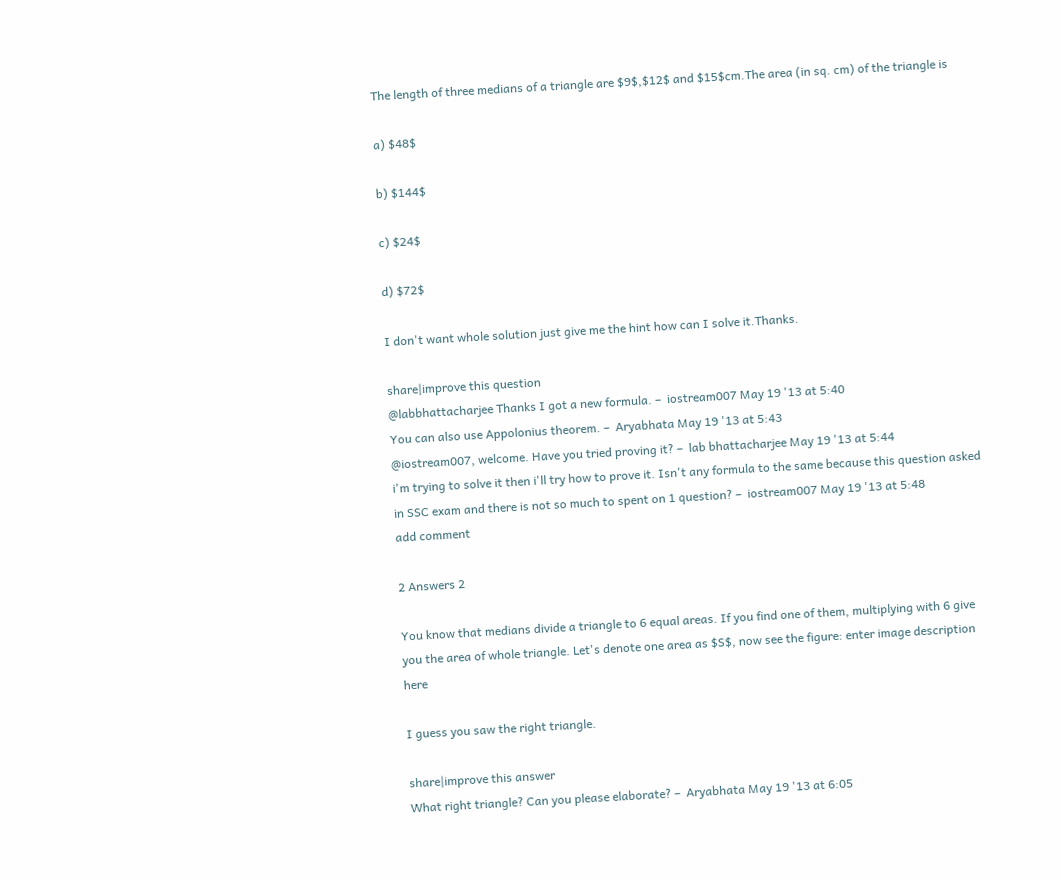The length of three medians of a triangle are $9$,$12$ and $15$cm.The area (in sq. cm) of the triangle is

a) $48$

b) $144$

c) $24$

d) $72$

I don't want whole solution just give me the hint how can I solve it.Thanks.

share|improve this question
@labbhattacharjee Thanks I got a new formula. –  iostream007 May 19 '13 at 5:40
You can also use Appolonius theorem. –  Aryabhata May 19 '13 at 5:43
@iostream007, welcome. Have you tried proving it? –  lab bhattacharjee May 19 '13 at 5:44
i'm trying to solve it then i'll try how to prove it. Isn't any formula to the same because this question asked in SSC exam and there is not so much to spent on 1 question? –  iostream007 May 19 '13 at 5:48
add comment

2 Answers 2

You know that medians divide a triangle to 6 equal areas. If you find one of them, multiplying with 6 give you the area of whole triangle. Let's denote one area as $S$, now see the figure: enter image description here

I guess you saw the right triangle.

share|improve this answer
What right triangle? Can you please elaborate? –  Aryabhata May 19 '13 at 6:05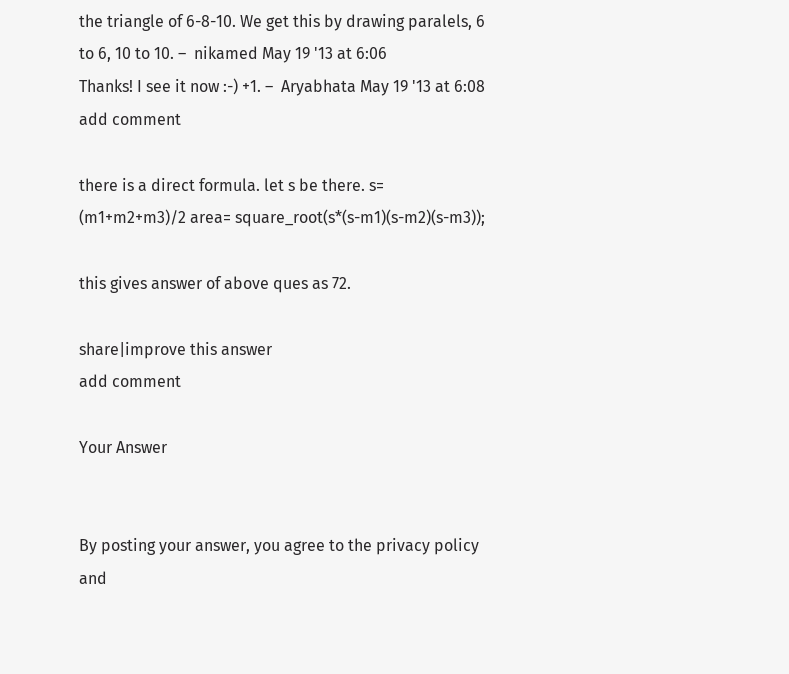the triangle of 6-8-10. We get this by drawing paralels, 6 to 6, 10 to 10. –  nikamed May 19 '13 at 6:06
Thanks! I see it now :-) +1. –  Aryabhata May 19 '13 at 6:08
add comment

there is a direct formula. let s be there. s= (m1+m2+m3)/2 area= square_root(s*(s-m1)(s-m2)(s-m3));

this gives answer of above ques as 72.

share|improve this answer
add comment

Your Answer


By posting your answer, you agree to the privacy policy and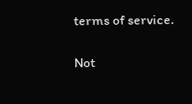terms of service.

Not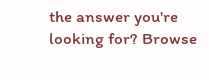the answer you're looking for? Browse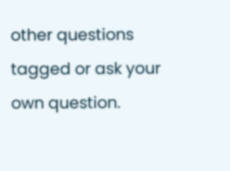other questions tagged or ask your own question.